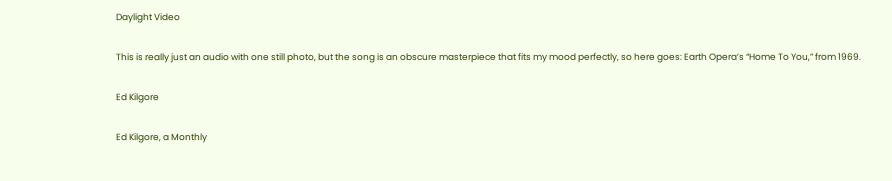Daylight Video

This is really just an audio with one still photo, but the song is an obscure masterpiece that fits my mood perfectly, so here goes: Earth Opera’s “Home To You,” from 1969.

Ed Kilgore

Ed Kilgore, a Monthly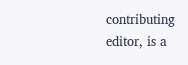contributing editor, is a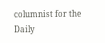columnist for the Daily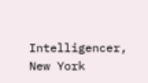Intelligencer, New York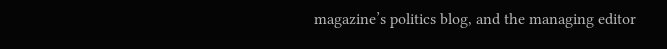magazine’s politics blog, and the managing editor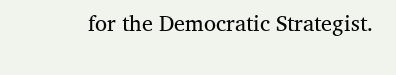for the Democratic Strategist.